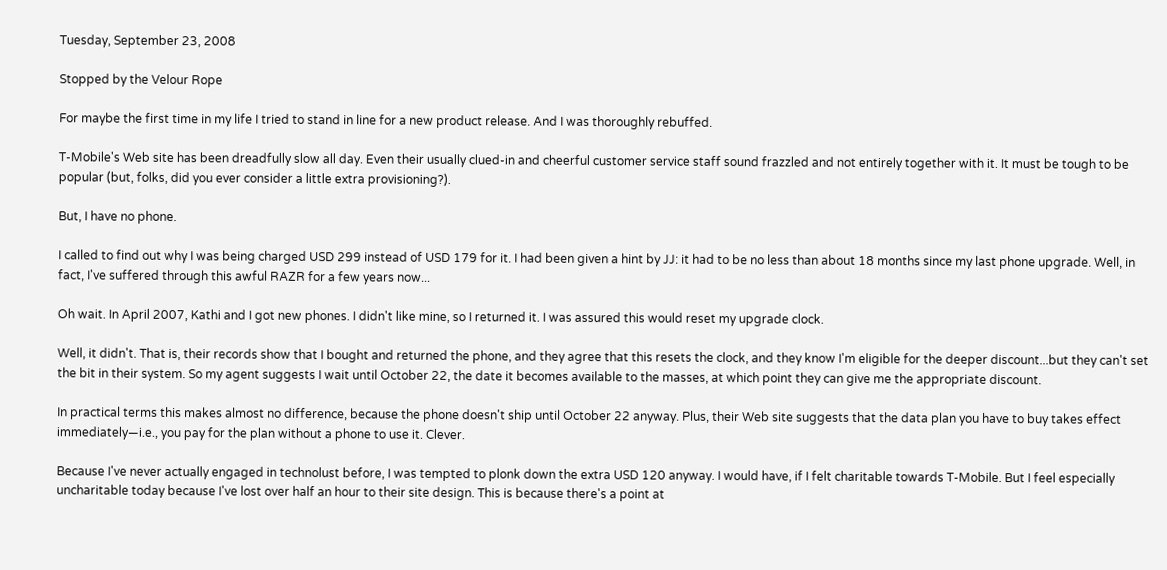Tuesday, September 23, 2008

Stopped by the Velour Rope

For maybe the first time in my life I tried to stand in line for a new product release. And I was thoroughly rebuffed.

T-Mobile's Web site has been dreadfully slow all day. Even their usually clued-in and cheerful customer service staff sound frazzled and not entirely together with it. It must be tough to be popular (but, folks, did you ever consider a little extra provisioning?).

But, I have no phone.

I called to find out why I was being charged USD 299 instead of USD 179 for it. I had been given a hint by JJ: it had to be no less than about 18 months since my last phone upgrade. Well, in fact, I've suffered through this awful RAZR for a few years now...

Oh wait. In April 2007, Kathi and I got new phones. I didn't like mine, so I returned it. I was assured this would reset my upgrade clock.

Well, it didn't. That is, their records show that I bought and returned the phone, and they agree that this resets the clock, and they know I'm eligible for the deeper discount...but they can't set the bit in their system. So my agent suggests I wait until October 22, the date it becomes available to the masses, at which point they can give me the appropriate discount.

In practical terms this makes almost no difference, because the phone doesn't ship until October 22 anyway. Plus, their Web site suggests that the data plan you have to buy takes effect immediately—i.e., you pay for the plan without a phone to use it. Clever.

Because I've never actually engaged in technolust before, I was tempted to plonk down the extra USD 120 anyway. I would have, if I felt charitable towards T-Mobile. But I feel especially uncharitable today because I've lost over half an hour to their site design. This is because there's a point at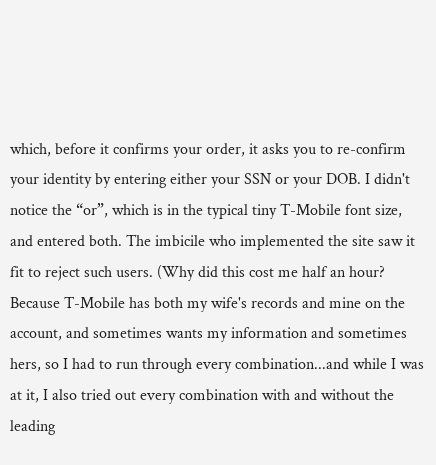which, before it confirms your order, it asks you to re-confirm your identity by entering either your SSN or your DOB. I didn't notice the “or”, which is in the typical tiny T-Mobile font size, and entered both. The imbicile who implemented the site saw it fit to reject such users. (Why did this cost me half an hour? Because T-Mobile has both my wife's records and mine on the account, and sometimes wants my information and sometimes hers, so I had to run through every combination...and while I was at it, I also tried out every combination with and without the leading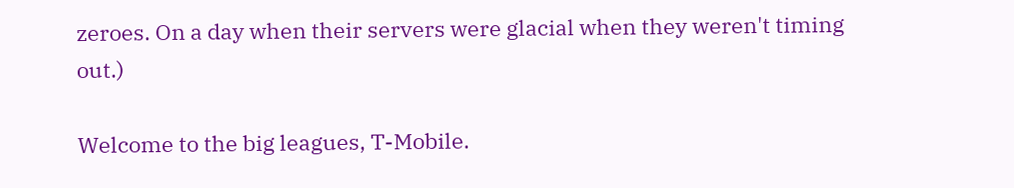zeroes. On a day when their servers were glacial when they weren't timing out.)

Welcome to the big leagues, T-Mobile.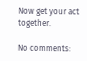Now get your act together.

No comments: